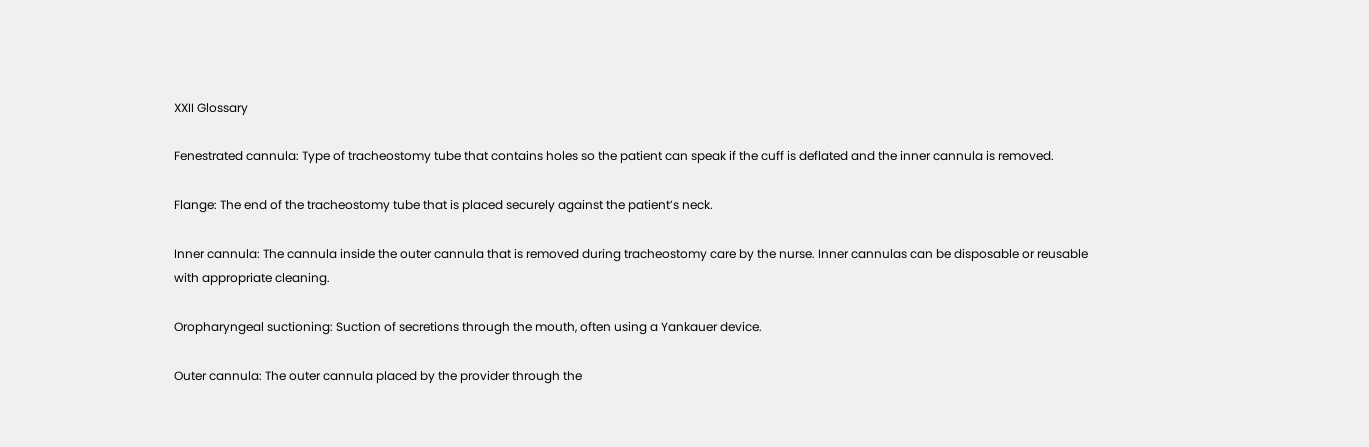XXII Glossary

Fenestrated cannula: Type of tracheostomy tube that contains holes so the patient can speak if the cuff is deflated and the inner cannula is removed.

Flange: The end of the tracheostomy tube that is placed securely against the patient’s neck.

Inner cannula: The cannula inside the outer cannula that is removed during tracheostomy care by the nurse. Inner cannulas can be disposable or reusable with appropriate cleaning.

Oropharyngeal suctioning: Suction of secretions through the mouth, often using a Yankauer device.

Outer cannula: The outer cannula placed by the provider through the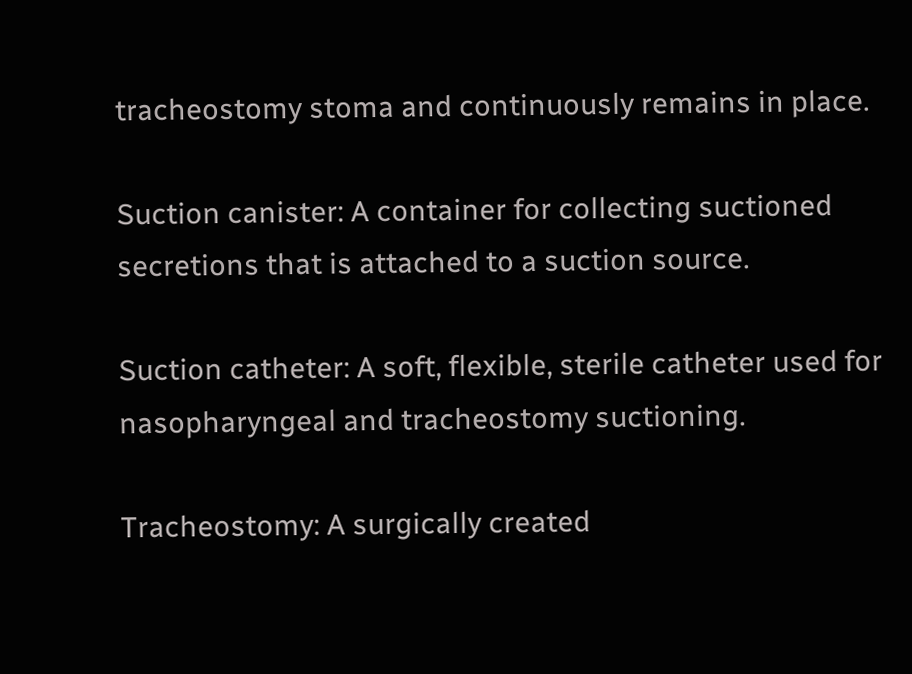tracheostomy stoma and continuously remains in place.

Suction canister: A container for collecting suctioned secretions that is attached to a suction source.

Suction catheter: A soft, flexible, sterile catheter used for nasopharyngeal and tracheostomy suctioning.

Tracheostomy: A surgically created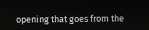opening that goes from the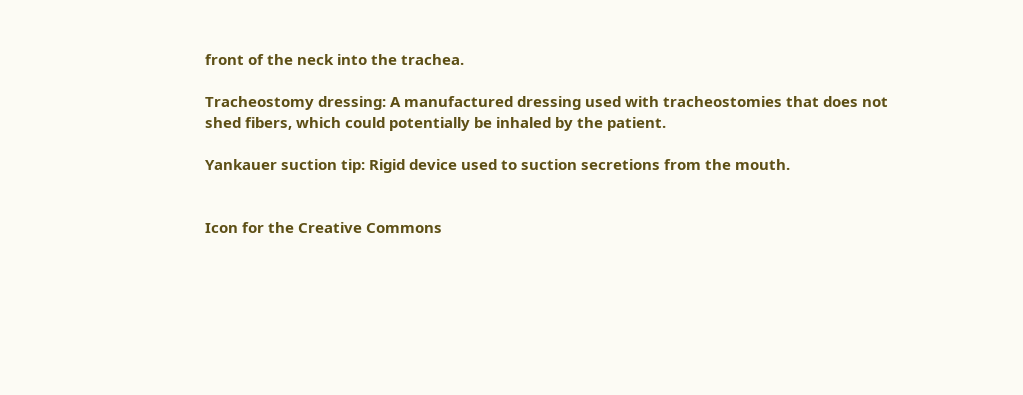front of the neck into the trachea.

Tracheostomy dressing: A manufactured dressing used with tracheostomies that does not shed fibers, which could potentially be inhaled by the patient.

Yankauer suction tip: Rigid device used to suction secretions from the mouth.


Icon for the Creative Commons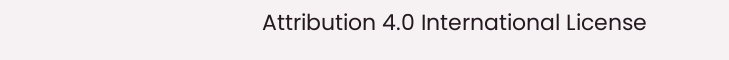Attribution 4.0 International License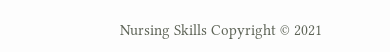Nursing Skills Copyright © 2021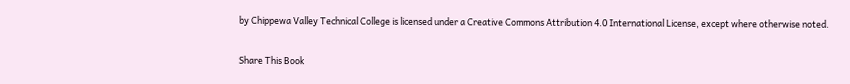by Chippewa Valley Technical College is licensed under a Creative Commons Attribution 4.0 International License, except where otherwise noted.

Share This Book